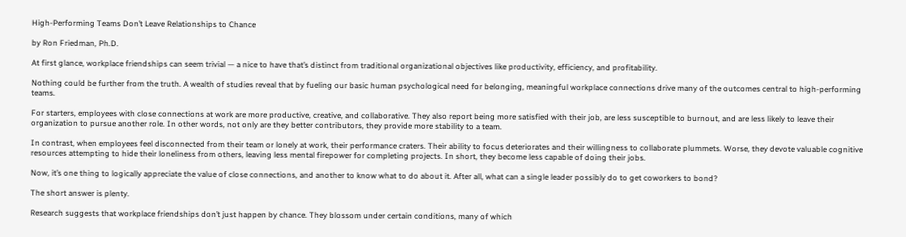High-Performing Teams Don’t Leave Relationships to Chance

by Ron Friedman, Ph.D.

At first glance, workplace friendships can seem trivial — a nice to have that’s distinct from traditional organizational objectives like productivity, efficiency, and profitability.

Nothing could be further from the truth. A wealth of studies reveal that by fueling our basic human psychological need for belonging, meaningful workplace connections drive many of the outcomes central to high-performing teams.

For starters, employees with close connections at work are more productive, creative, and collaborative. They also report being more satisfied with their job, are less susceptible to burnout, and are less likely to leave their organization to pursue another role. In other words, not only are they better contributors, they provide more stability to a team.

In contrast, when employees feel disconnected from their team or lonely at work, their performance craters. Their ability to focus deteriorates and their willingness to collaborate plummets. Worse, they devote valuable cognitive resources attempting to hide their loneliness from others, leaving less mental firepower for completing projects. In short, they become less capable of doing their jobs.

Now, it’s one thing to logically appreciate the value of close connections, and another to know what to do about it. After all, what can a single leader possibly do to get coworkers to bond?

The short answer is plenty.

Research suggests that workplace friendships don’t just happen by chance. They blossom under certain conditions, many of which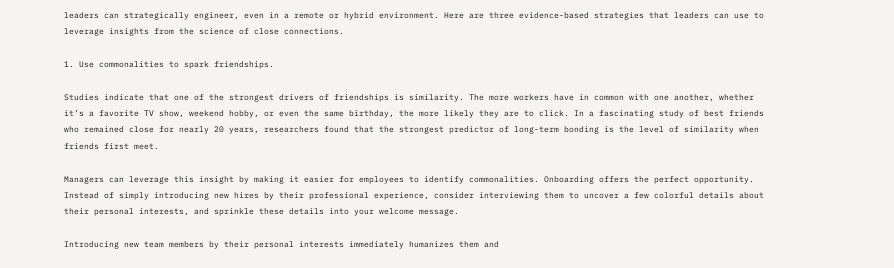leaders can strategically engineer, even in a remote or hybrid environment. Here are three evidence-based strategies that leaders can use to leverage insights from the science of close connections.

1. Use commonalities to spark friendships.

Studies indicate that one of the strongest drivers of friendships is similarity. The more workers have in common with one another, whether it’s a favorite TV show, weekend hobby, or even the same birthday, the more likely they are to click. In a fascinating study of best friends who remained close for nearly 20 years, researchers found that the strongest predictor of long-term bonding is the level of similarity when friends first meet.

Managers can leverage this insight by making it easier for employees to identify commonalities. Onboarding offers the perfect opportunity. Instead of simply introducing new hires by their professional experience, consider interviewing them to uncover a few colorful details about their personal interests, and sprinkle these details into your welcome message.

Introducing new team members by their personal interests immediately humanizes them and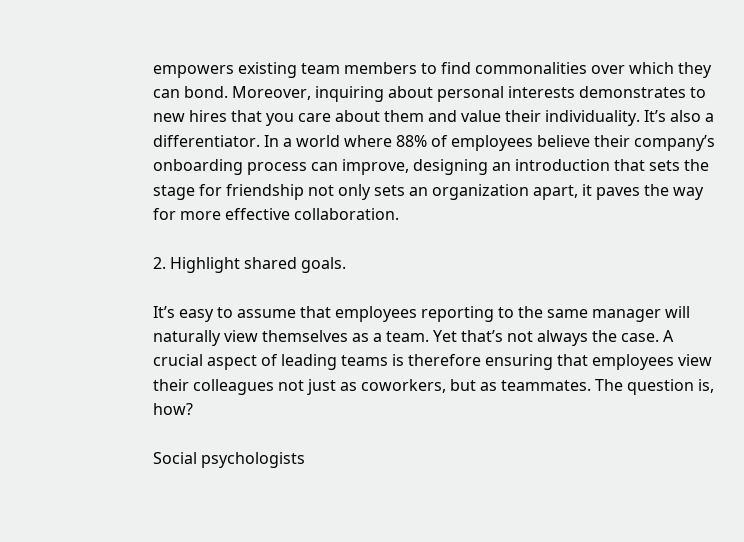empowers existing team members to find commonalities over which they can bond. Moreover, inquiring about personal interests demonstrates to new hires that you care about them and value their individuality. It’s also a differentiator. In a world where 88% of employees believe their company’s onboarding process can improve, designing an introduction that sets the stage for friendship not only sets an organization apart, it paves the way for more effective collaboration.

2. Highlight shared goals.

It’s easy to assume that employees reporting to the same manager will naturally view themselves as a team. Yet that’s not always the case. A crucial aspect of leading teams is therefore ensuring that employees view their colleagues not just as coworkers, but as teammates. The question is, how?

Social psychologists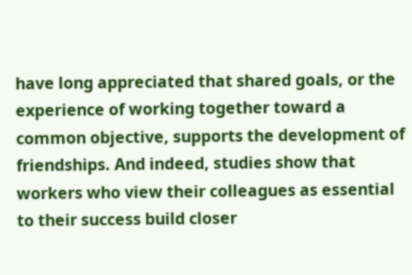have long appreciated that shared goals, or the experience of working together toward a common objective, supports the development of friendships. And indeed, studies show that workers who view their colleagues as essential to their success build closer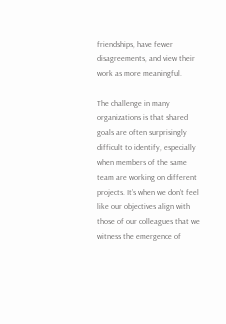friendships, have fewer disagreements, and view their work as more meaningful.

The challenge in many organizations is that shared goals are often surprisingly difficult to identify, especially when members of the same team are working on different projects. It’s when we don’t feel like our objectives align with those of our colleagues that we witness the emergence of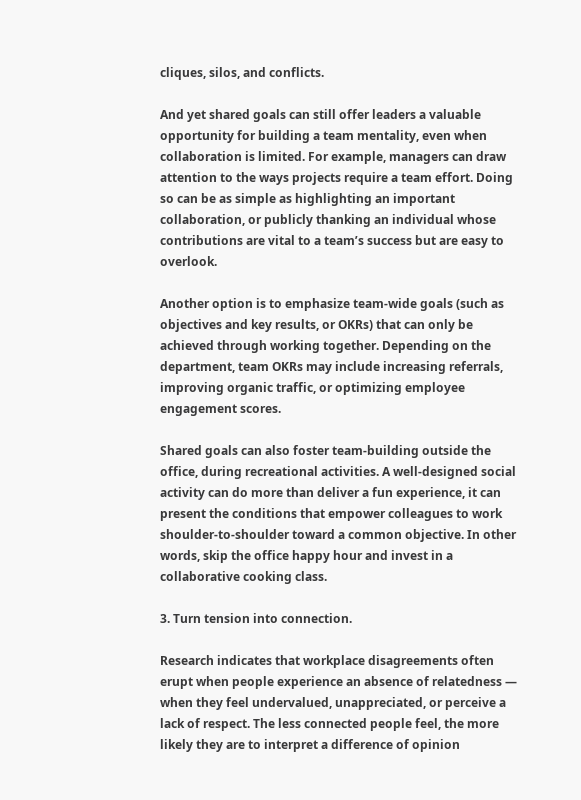cliques, silos, and conflicts.

And yet shared goals can still offer leaders a valuable opportunity for building a team mentality, even when collaboration is limited. For example, managers can draw attention to the ways projects require a team effort. Doing so can be as simple as highlighting an important collaboration, or publicly thanking an individual whose contributions are vital to a team’s success but are easy to overlook.

Another option is to emphasize team-wide goals (such as objectives and key results, or OKRs) that can only be achieved through working together. Depending on the department, team OKRs may include increasing referrals, improving organic traffic, or optimizing employee engagement scores.

Shared goals can also foster team-building outside the office, during recreational activities. A well-designed social activity can do more than deliver a fun experience, it can present the conditions that empower colleagues to work shoulder-to-shoulder toward a common objective. In other words, skip the office happy hour and invest in a collaborative cooking class.

3. Turn tension into connection.

Research indicates that workplace disagreements often erupt when people experience an absence of relatedness — when they feel undervalued, unappreciated, or perceive a lack of respect. The less connected people feel, the more likely they are to interpret a difference of opinion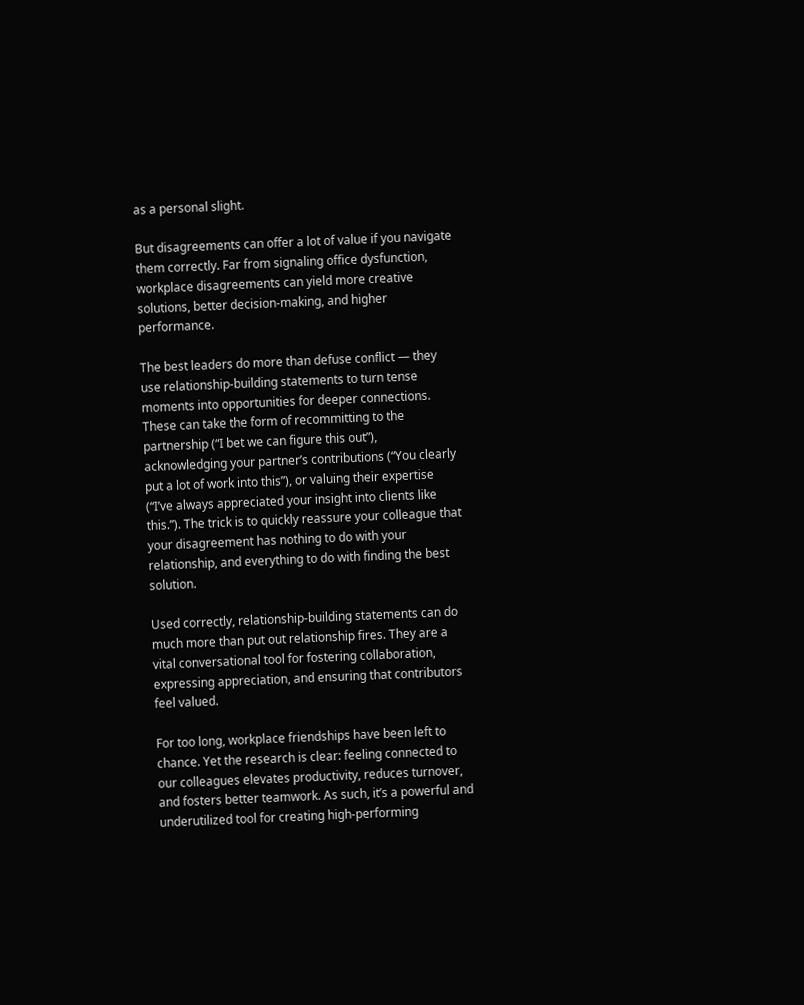as a personal slight.

But disagreements can offer a lot of value if you navigate them correctly. Far from signaling office dysfunction, workplace disagreements can yield more creative solutions, better decision-making, and higher performance.

The best leaders do more than defuse conflict — they use relationship-building statements to turn tense moments into opportunities for deeper connections. These can take the form of recommitting to the partnership (“I bet we can figure this out”), acknowledging your partner’s contributions (“You clearly put a lot of work into this”), or valuing their expertise (“I’ve always appreciated your insight into clients like this.”). The trick is to quickly reassure your colleague that your disagreement has nothing to do with your relationship, and everything to do with finding the best solution.

Used correctly, relationship-building statements can do much more than put out relationship fires. They are a vital conversational tool for fostering collaboration, expressing appreciation, and ensuring that contributors feel valued.

For too long, workplace friendships have been left to chance. Yet the research is clear: feeling connected to our colleagues elevates productivity, reduces turnover, and fosters better teamwork. As such, it’s a powerful and underutilized tool for creating high-performing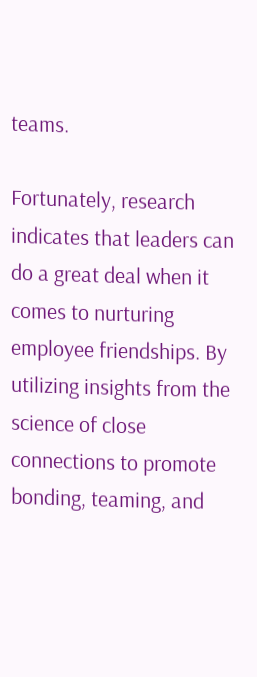teams.

Fortunately, research indicates that leaders can do a great deal when it comes to nurturing employee friendships. By utilizing insights from the science of close connections to promote bonding, teaming, and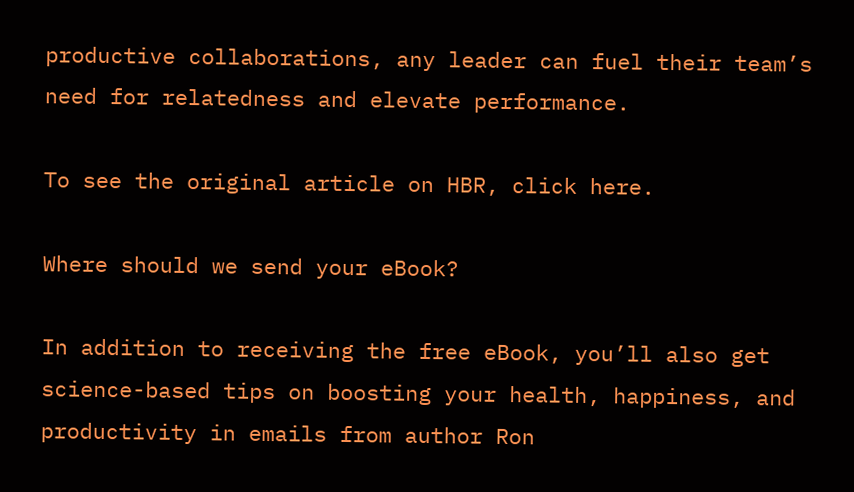productive collaborations, any leader can fuel their team’s need for relatedness and elevate performance.

To see the original article on HBR, click here.

Where should we send your eBook?

In addition to receiving the free eBook, you’ll also get science-based tips on boosting your health, happiness, and productivity in emails from author Ron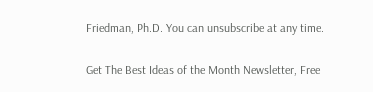Friedman, Ph.D. You can unsubscribe at any time.

Get The Best Ideas of the Month Newsletter, Free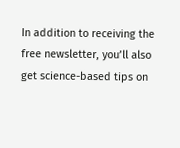In addition to receiving the free newsletter, you’ll also get science-based tips on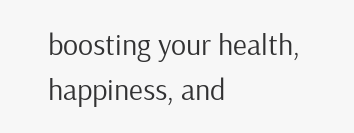boosting your health, happiness, and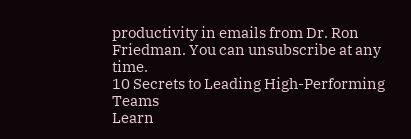productivity in emails from Dr. Ron Friedman. You can unsubscribe at any time.
10 Secrets to Leading High-Performing Teams
Learn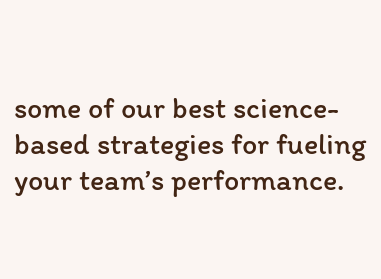some of our best science-based strategies for fueling your team’s performance.